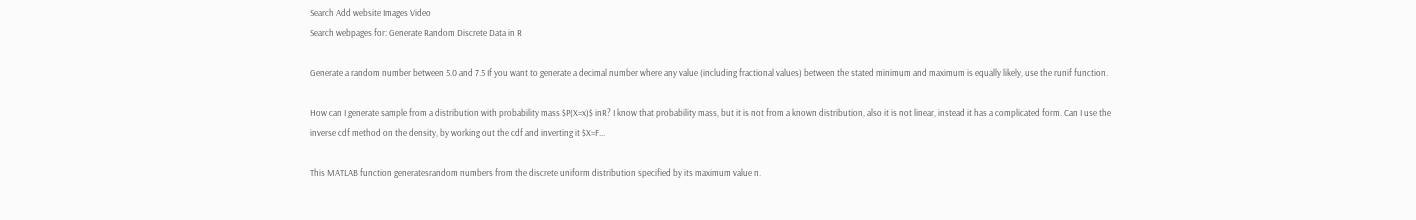Search Add website Images Video
Search webpages for: Generate Random Discrete Data in R

Generate a random number between 5.0 and 7.5 If you want to generate a decimal number where any value (including fractional values) between the stated minimum and maximum is equally likely, use the runif function.

How can I generate sample from a distribution with probability mass $P(X=x)$ inR? I know that probability mass, but it is not from a known distribution, also it is not linear, instead it has a complicated form. Can I use the inverse cdf method on the density, by working out the cdf and inverting it $X=F...

This MATLAB function generatesrandom numbers from the discrete uniform distribution specified by its maximum value n.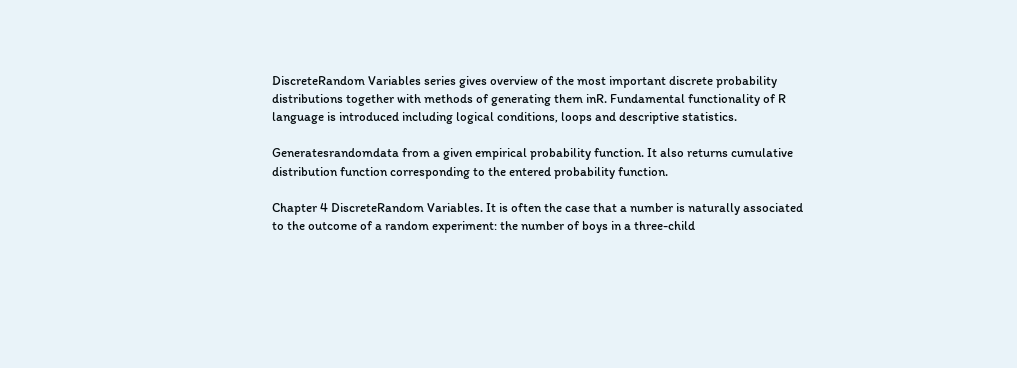DiscreteRandom Variables series gives overview of the most important discrete probability distributions together with methods of generating them inR. Fundamental functionality of R language is introduced including logical conditions, loops and descriptive statistics.

Generatesrandomdata from a given empirical probability function. It also returns cumulative distribution function corresponding to the entered probability function.

Chapter 4 DiscreteRandom Variables. It is often the case that a number is naturally associated to the outcome of a random experiment: the number of boys in a three-child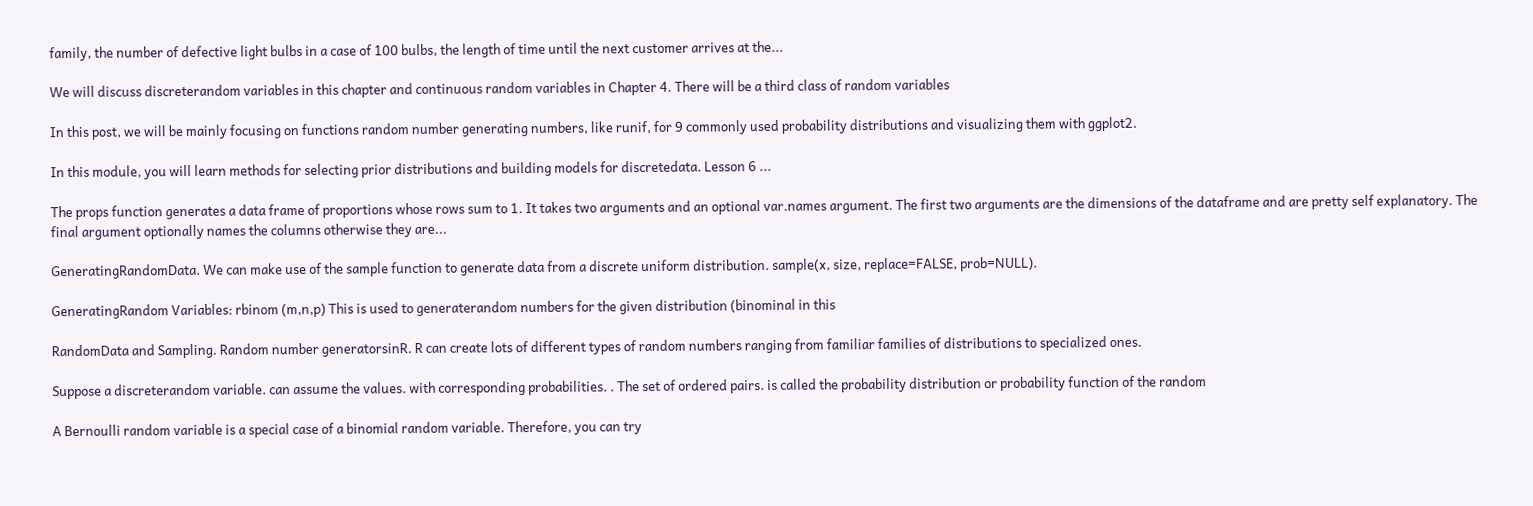family, the number of defective light bulbs in a case of 100 bulbs, the length of time until the next customer arrives at the...

We will discuss discreterandom variables in this chapter and continuous random variables in Chapter 4. There will be a third class of random variables

In this post, we will be mainly focusing on functions random number generating numbers, like runif, for 9 commonly used probability distributions and visualizing them with ggplot2.

In this module, you will learn methods for selecting prior distributions and building models for discretedata. Lesson 6 ...

The props function generates a data frame of proportions whose rows sum to 1. It takes two arguments and an optional var.names argument. The first two arguments are the dimensions of the dataframe and are pretty self explanatory. The final argument optionally names the columns otherwise they are...

GeneratingRandomData. We can make use of the sample function to generate data from a discrete uniform distribution. sample(x, size, replace=FALSE, prob=NULL).

GeneratingRandom Variables: rbinom (m,n,p) This is used to generaterandom numbers for the given distribution (binominal in this

RandomData and Sampling. Random number generatorsinR. R can create lots of different types of random numbers ranging from familiar families of distributions to specialized ones.

Suppose a discreterandom variable. can assume the values. with corresponding probabilities. . The set of ordered pairs. is called the probability distribution or probability function of the random

A Bernoulli random variable is a special case of a binomial random variable. Therefore, you can try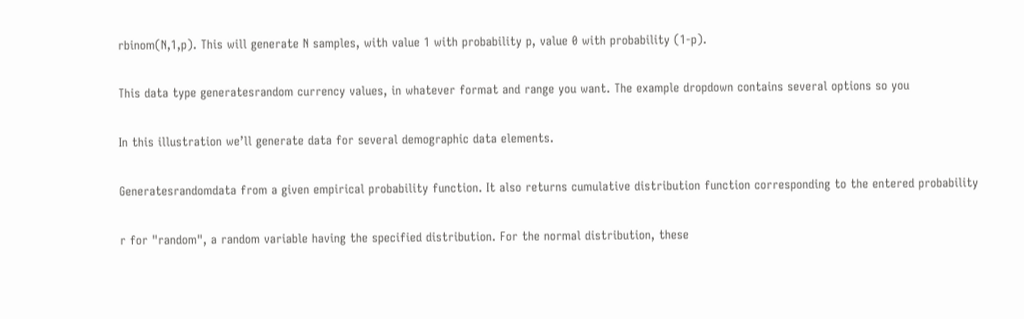rbinom(N,1,p). This will generate N samples, with value 1 with probability p, value 0 with probability (1-p).

This data type generatesrandom currency values, in whatever format and range you want. The example dropdown contains several options so you

In this illustration we’ll generate data for several demographic data elements.

Generatesrandomdata from a given empirical probability function. It also returns cumulative distribution function corresponding to the entered probability

r for "random", a random variable having the specified distribution. For the normal distribution, these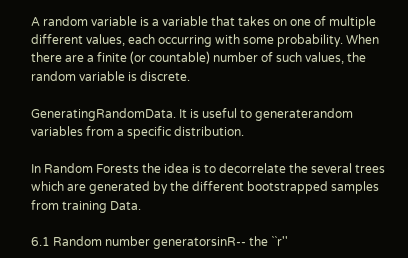A random variable is a variable that takes on one of multiple different values, each occurring with some probability. When there are a finite (or countable) number of such values, the random variable is discrete.

GeneratingRandomData. It is useful to generaterandom variables from a specific distribution.

In Random Forests the idea is to decorrelate the several trees which are generated by the different bootstrapped samples from training Data.

6.1 Random number generatorsinR-- the ``r''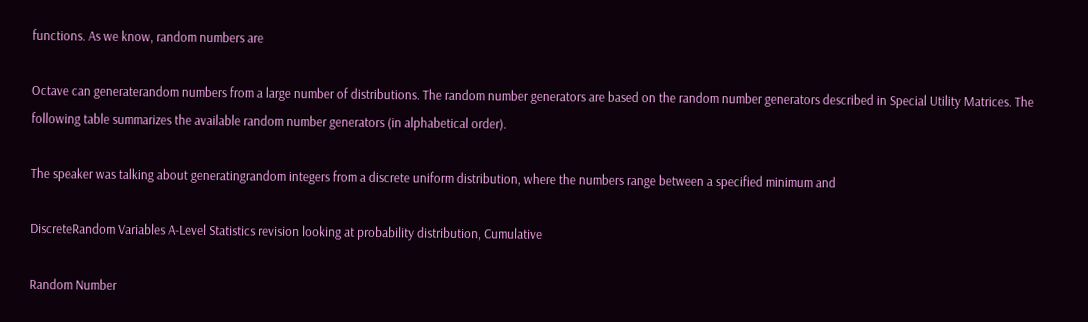functions. As we know, random numbers are

Octave can generaterandom numbers from a large number of distributions. The random number generators are based on the random number generators described in Special Utility Matrices. The following table summarizes the available random number generators (in alphabetical order).

The speaker was talking about generatingrandom integers from a discrete uniform distribution, where the numbers range between a specified minimum and

DiscreteRandom Variables A-Level Statistics revision looking at probability distribution, Cumulative

Random Number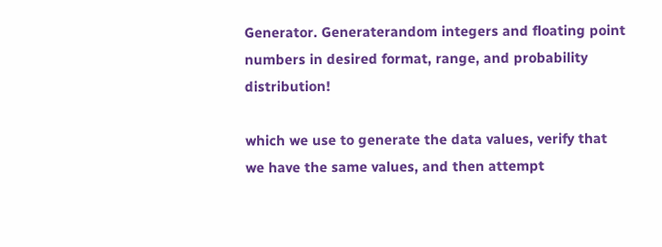Generator. Generaterandom integers and floating point numbers in desired format, range, and probability distribution!

which we use to generate the data values, verify that we have the same values, and then attempt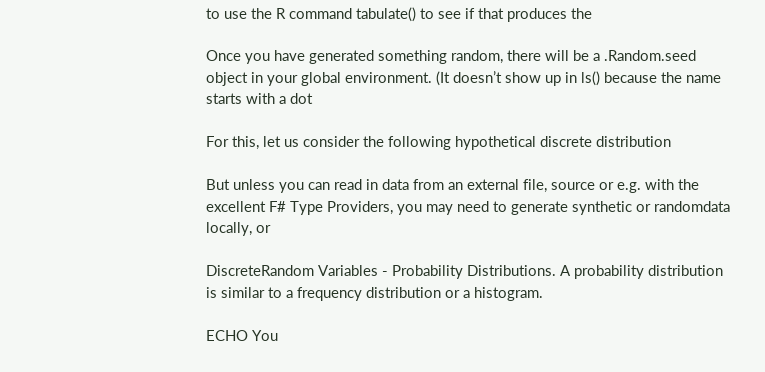to use the R command tabulate() to see if that produces the

Once you have generated something random, there will be a .Random.seed object in your global environment. (It doesn’t show up in ls() because the name starts with a dot

For this, let us consider the following hypothetical discrete distribution

But unless you can read in data from an external file, source or e.g. with the excellent F# Type Providers, you may need to generate synthetic or randomdata locally, or

DiscreteRandom Variables - Probability Distributions. A probability distribution is similar to a frequency distribution or a histogram.

ECHO You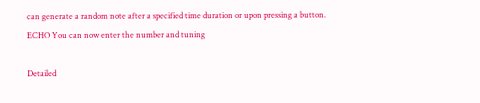can generate a random note after a specified time duration or upon pressing a button. ECHO You can now enter the number and tuning

Detailed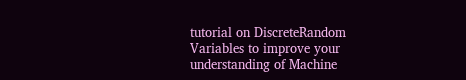tutorial on DiscreteRandom Variables to improve your understanding of Machine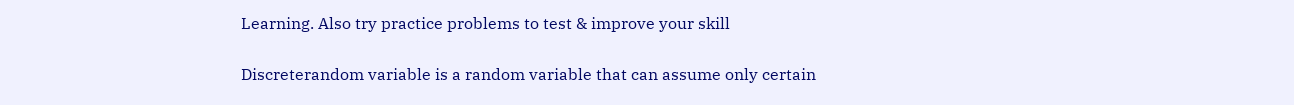Learning. Also try practice problems to test & improve your skill

Discreterandom variable is a random variable that can assume only certain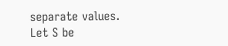separate values. Let S be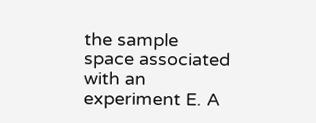the sample space associated with an experiment E. A